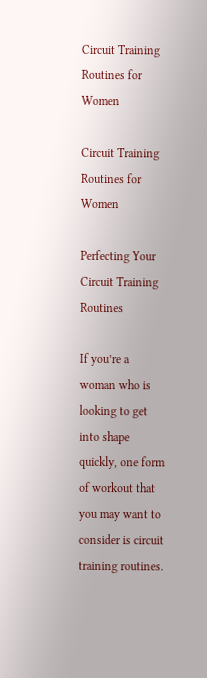Circuit Training Routines for Women

Circuit Training Routines for Women

Perfecting Your Circuit Training Routines

If you’re a woman who is looking to get into shape quickly, one form of workout that you may want to consider is circuit training routines.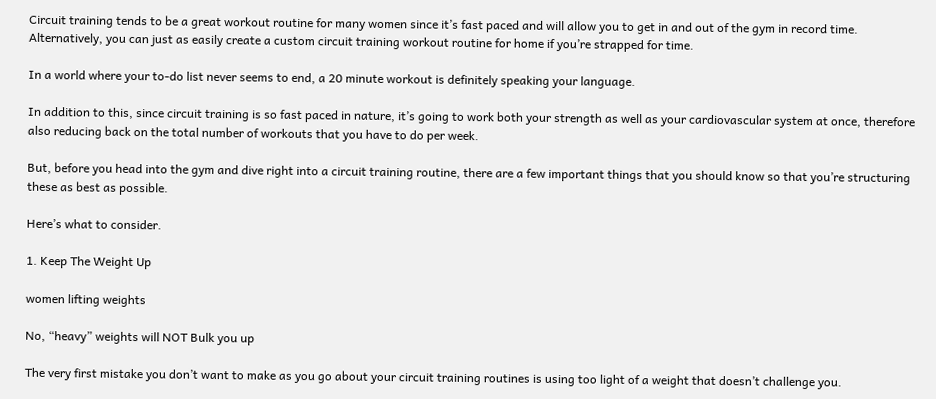Circuit training tends to be a great workout routine for many women since it’s fast paced and will allow you to get in and out of the gym in record time. Alternatively, you can just as easily create a custom circuit training workout routine for home if you’re strapped for time.

In a world where your to-do list never seems to end, a 20 minute workout is definitely speaking your language.

In addition to this, since circuit training is so fast paced in nature, it’s going to work both your strength as well as your cardiovascular system at once, therefore also reducing back on the total number of workouts that you have to do per week.

But, before you head into the gym and dive right into a circuit training routine, there are a few important things that you should know so that you’re structuring these as best as possible.

Here’s what to consider.

1. Keep The Weight Up

women lifting weights

No, “heavy” weights will NOT Bulk you up

The very first mistake you don’t want to make as you go about your circuit training routines is using too light of a weight that doesn’t challenge you.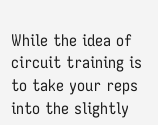While the idea of circuit training is to take your reps into the slightly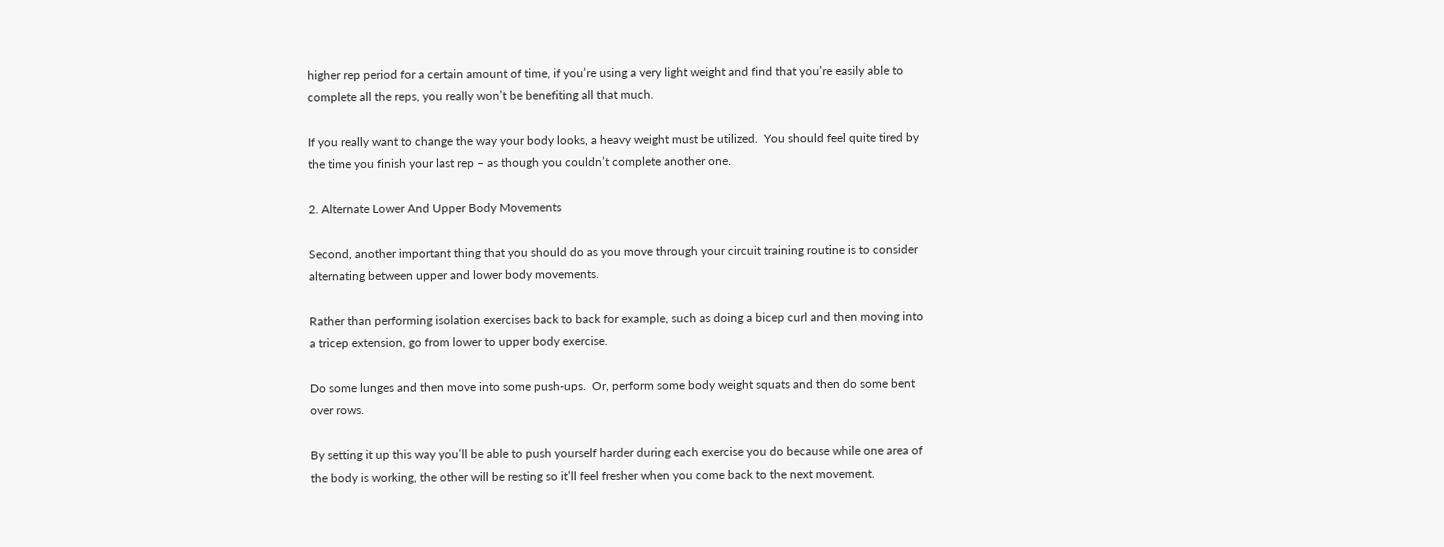higher rep period for a certain amount of time, if you’re using a very light weight and find that you’re easily able to complete all the reps, you really won’t be benefiting all that much.

If you really want to change the way your body looks, a heavy weight must be utilized.  You should feel quite tired by the time you finish your last rep – as though you couldn’t complete another one.

2. Alternate Lower And Upper Body Movements

Second, another important thing that you should do as you move through your circuit training routine is to consider alternating between upper and lower body movements.

Rather than performing isolation exercises back to back for example, such as doing a bicep curl and then moving into a tricep extension, go from lower to upper body exercise.

Do some lunges and then move into some push-ups.  Or, perform some body weight squats and then do some bent over rows.

By setting it up this way you’ll be able to push yourself harder during each exercise you do because while one area of the body is working, the other will be resting so it’ll feel fresher when you come back to the next movement.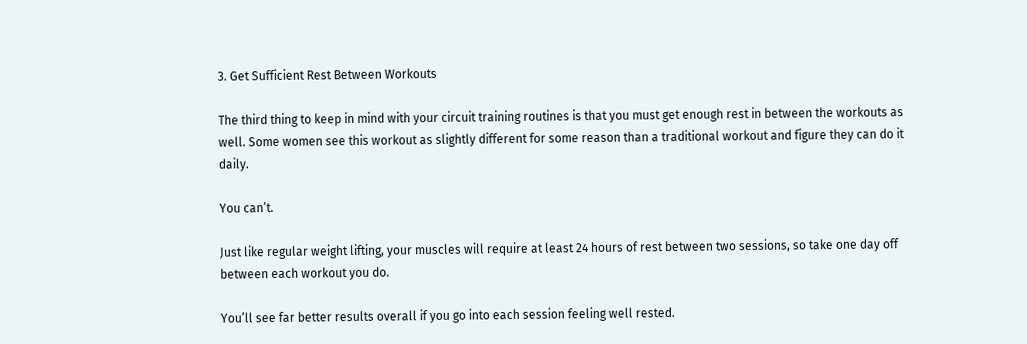3. Get Sufficient Rest Between Workouts

The third thing to keep in mind with your circuit training routines is that you must get enough rest in between the workouts as well. Some women see this workout as slightly different for some reason than a traditional workout and figure they can do it daily.

You can’t.

Just like regular weight lifting, your muscles will require at least 24 hours of rest between two sessions, so take one day off between each workout you do.

You’ll see far better results overall if you go into each session feeling well rested.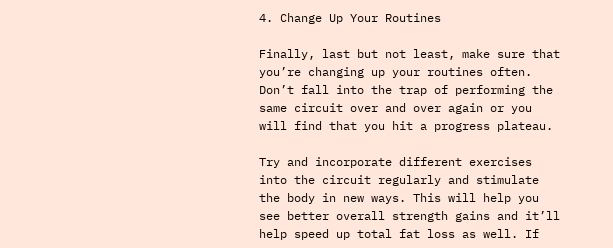4. Change Up Your Routines

Finally, last but not least, make sure that you’re changing up your routines often.  Don’t fall into the trap of performing the same circuit over and over again or you will find that you hit a progress plateau.

Try and incorporate different exercises into the circuit regularly and stimulate the body in new ways. This will help you see better overall strength gains and it’ll help speed up total fat loss as well. If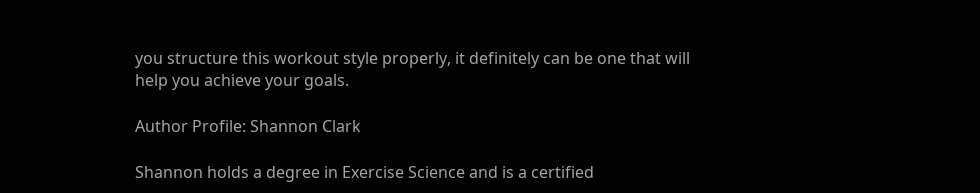you structure this workout style properly, it definitely can be one that will help you achieve your goals.

Author Profile: Shannon Clark

Shannon holds a degree in Exercise Science and is a certified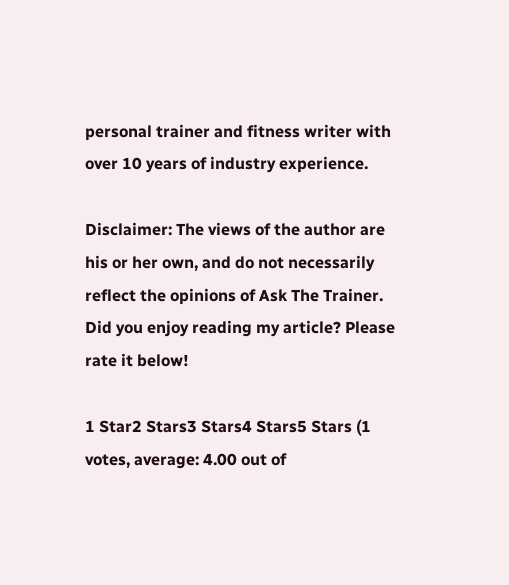personal trainer and fitness writer with over 10 years of industry experience.

Disclaimer: The views of the author are his or her own, and do not necessarily reflect the opinions of Ask The Trainer.
Did you enjoy reading my article? Please rate it below!

1 Star2 Stars3 Stars4 Stars5 Stars (1 votes, average: 4.00 out of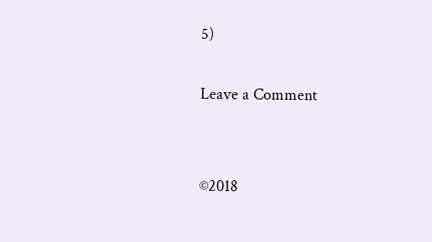5)

Leave a Comment


©2018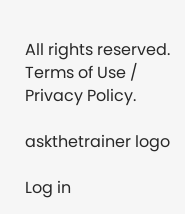All rights reserved. Terms of Use / Privacy Policy.

askthetrainer logo

Log in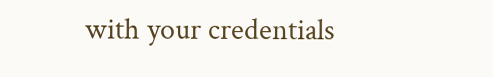with your credentials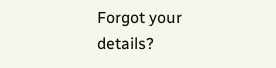Forgot your details?